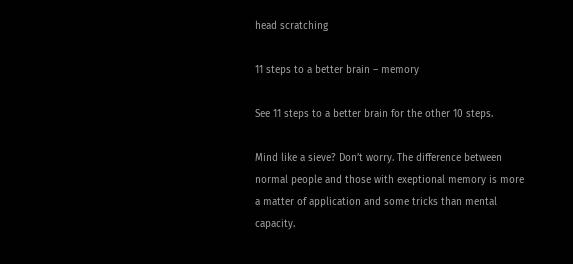head scratching

11 steps to a better brain – memory

See 11 steps to a better brain for the other 10 steps.

Mind like a sieve? Don’t worry. The difference between normal people and those with exeptional memory is more a matter of application and some tricks than mental capacity.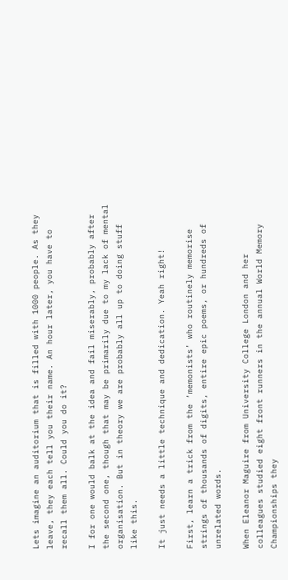Lets imagine an auditorium that is filled with 1000 people. As they leave, they each tell you their name. An hour later, you have to recall them all. Could you do it?

I for one would balk at the idea and fail miserably, probably after the second one, though that may be primarily due to my lack of mental organisation. But in theory we are probably all up to doing stuff like this.

It just needs a little technique and dedication. Yeah right!

First, learn a trick from the ‘memonists’ who routinely memorise strings of thousands of digits, entire epic poems, or hundreds of unrelated words.

When Eleanor Maguire from University College London and her colleagues studied eight front runners in the annual World Memory Championships they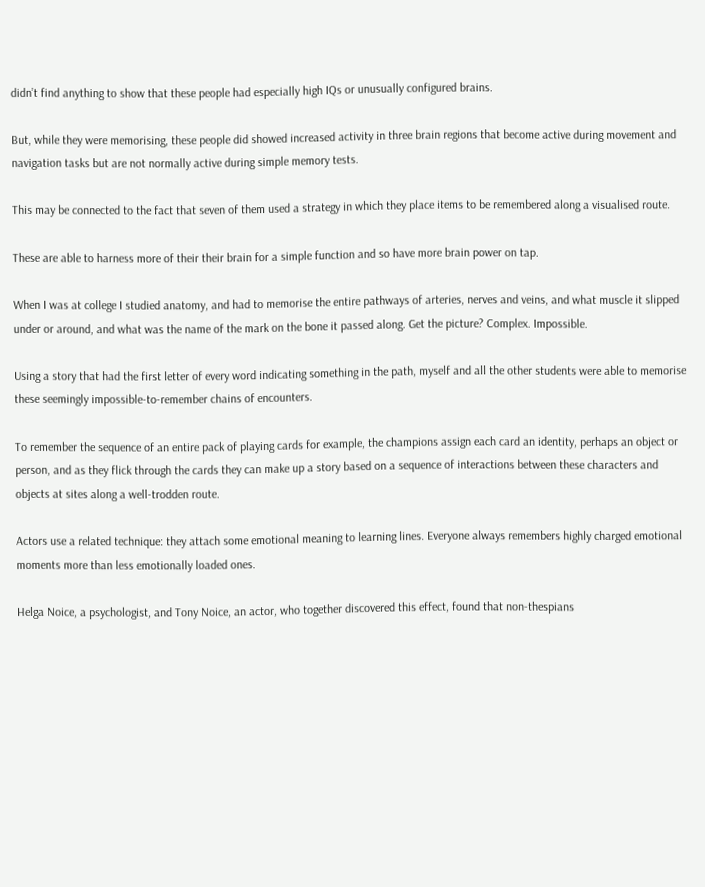didn’t find anything to show that these people had especially high IQs or unusually configured brains.

But, while they were memorising, these people did showed increased activity in three brain regions that become active during movement and navigation tasks but are not normally active during simple memory tests.

This may be connected to the fact that seven of them used a strategy in which they place items to be remembered along a visualised route.

These are able to harness more of their their brain for a simple function and so have more brain power on tap.

When I was at college I studied anatomy, and had to memorise the entire pathways of arteries, nerves and veins, and what muscle it slipped under or around, and what was the name of the mark on the bone it passed along. Get the picture? Complex. Impossible.

Using a story that had the first letter of every word indicating something in the path, myself and all the other students were able to memorise these seemingly impossible-to-remember chains of encounters.

To remember the sequence of an entire pack of playing cards for example, the champions assign each card an identity, perhaps an object or person, and as they flick through the cards they can make up a story based on a sequence of interactions between these characters and objects at sites along a well-trodden route.

Actors use a related technique: they attach some emotional meaning to learning lines. Everyone always remembers highly charged emotional moments more than less emotionally loaded ones.

Helga Noice, a psychologist, and Tony Noice, an actor, who together discovered this effect, found that non-thespians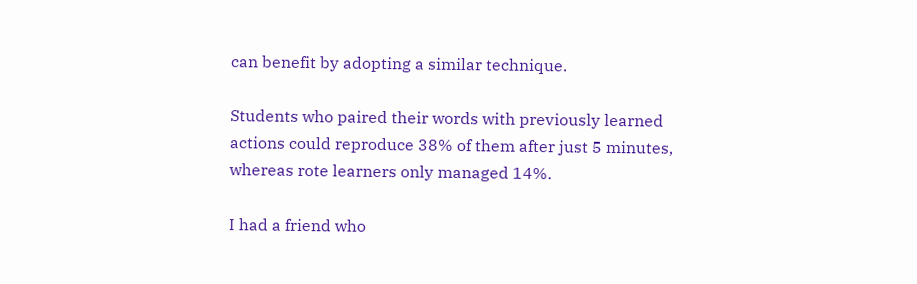can benefit by adopting a similar technique.

Students who paired their words with previously learned actions could reproduce 38% of them after just 5 minutes, whereas rote learners only managed 14%.

I had a friend who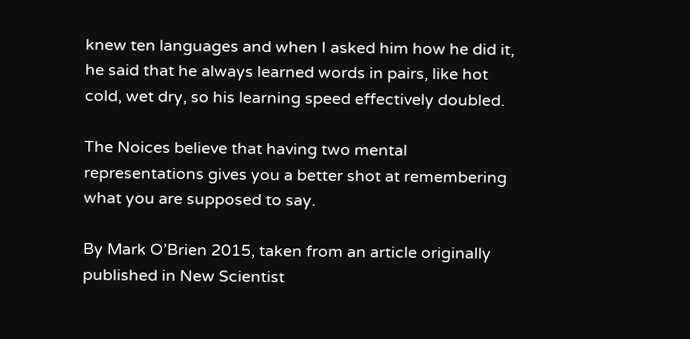knew ten languages and when I asked him how he did it, he said that he always learned words in pairs, like hot cold, wet dry, so his learning speed effectively doubled.

The Noices believe that having two mental representations gives you a better shot at remembering what you are supposed to say.

By Mark O’Brien 2015, taken from an article originally published in New Scientist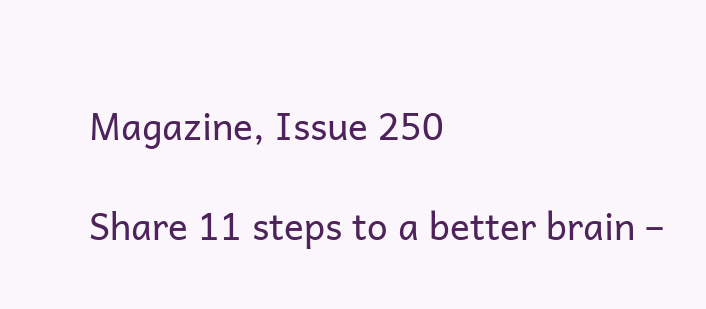Magazine, Issue 250

Share 11 steps to a better brain –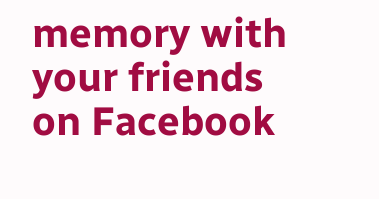memory with your friends on Facebook